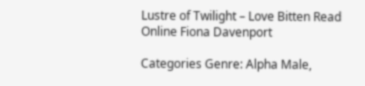Lustre of Twilight – Love Bitten Read Online Fiona Davenport

Categories Genre: Alpha Male,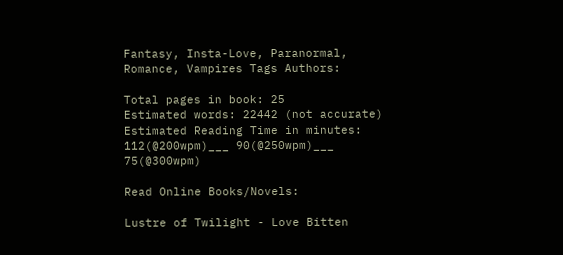Fantasy, Insta-Love, Paranormal, Romance, Vampires Tags Authors:

Total pages in book: 25
Estimated words: 22442 (not accurate)
Estimated Reading Time in minutes: 112(@200wpm)___ 90(@250wpm)___ 75(@300wpm)

Read Online Books/Novels:

Lustre of Twilight - Love Bitten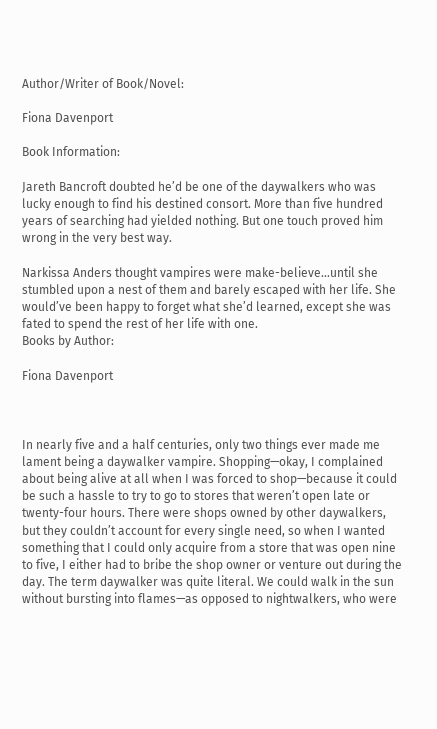Author/Writer of Book/Novel:

Fiona Davenport

Book Information:

Jareth Bancroft doubted he’d be one of the daywalkers who was lucky enough to find his destined consort. More than five hundred years of searching had yielded nothing. But one touch proved him wrong in the very best way.

Narkissa Anders thought vampires were make-believe…until she stumbled upon a nest of them and barely escaped with her life. She would’ve been happy to forget what she’d learned, except she was fated to spend the rest of her life with one.
Books by Author:

Fiona Davenport



In nearly five and a half centuries, only two things ever made me lament being a daywalker vampire. Shopping—okay, I complained about being alive at all when I was forced to shop—because it could be such a hassle to try to go to stores that weren’t open late or twenty-four hours. There were shops owned by other daywalkers, but they couldn’t account for every single need, so when I wanted something that I could only acquire from a store that was open nine to five, I either had to bribe the shop owner or venture out during the day. The term daywalker was quite literal. We could walk in the sun without bursting into flames—as opposed to nightwalkers, who were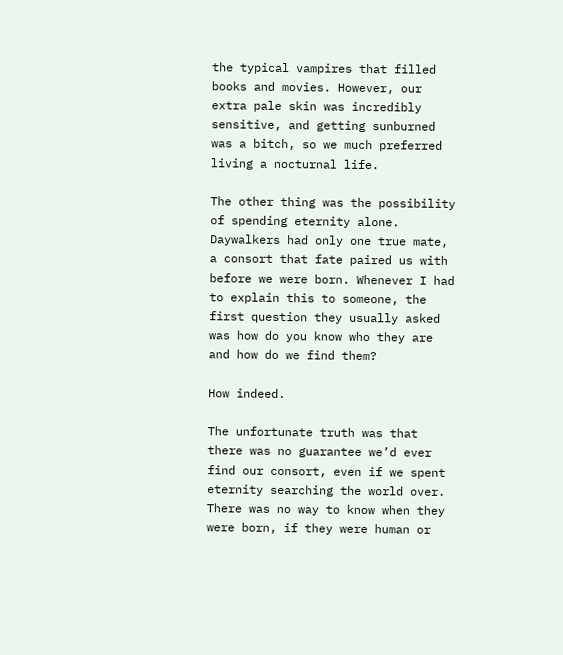the typical vampires that filled books and movies. However, our extra pale skin was incredibly sensitive, and getting sunburned was a bitch, so we much preferred living a nocturnal life.

The other thing was the possibility of spending eternity alone. Daywalkers had only one true mate, a consort that fate paired us with before we were born. Whenever I had to explain this to someone, the first question they usually asked was how do you know who they are and how do we find them?

How indeed.

The unfortunate truth was that there was no guarantee we’d ever find our consort, even if we spent eternity searching the world over. There was no way to know when they were born, if they were human or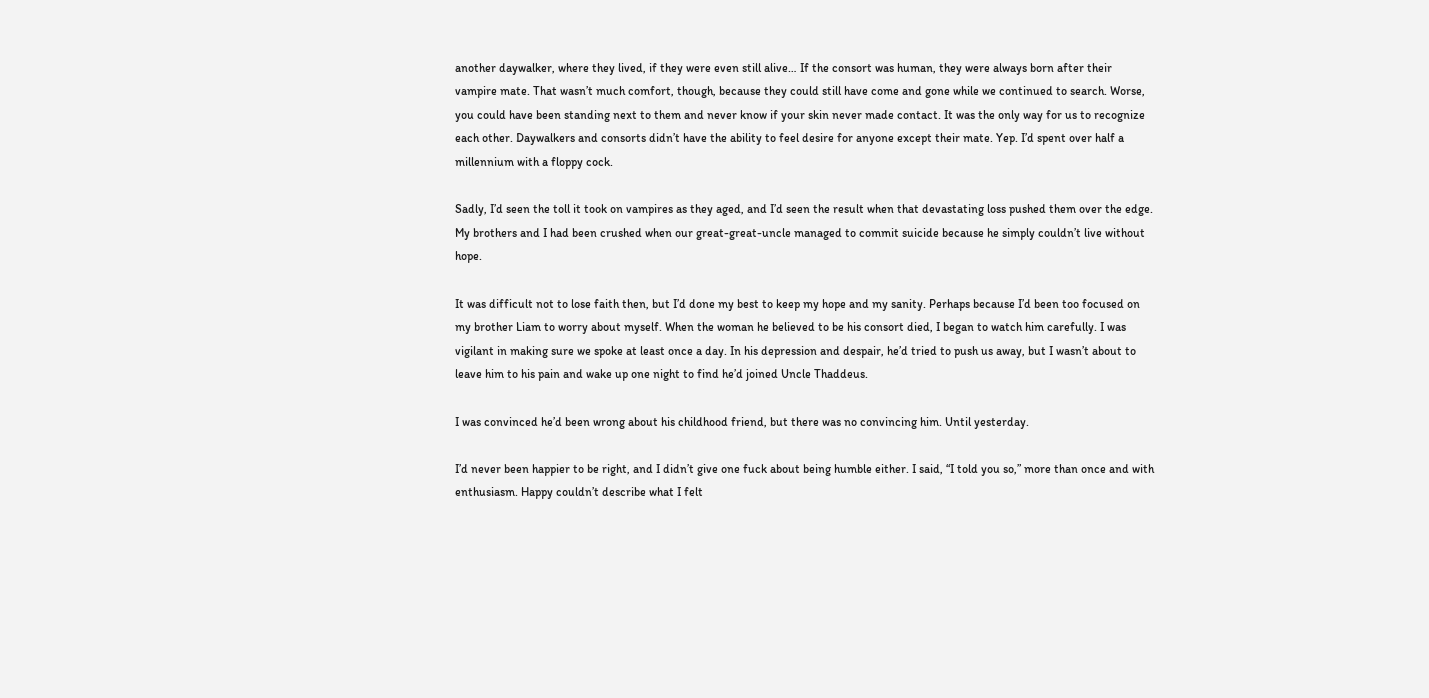another daywalker, where they lived, if they were even still alive… If the consort was human, they were always born after their vampire mate. That wasn’t much comfort, though, because they could still have come and gone while we continued to search. Worse, you could have been standing next to them and never know if your skin never made contact. It was the only way for us to recognize each other. Daywalkers and consorts didn’t have the ability to feel desire for anyone except their mate. Yep. I’d spent over half a millennium with a floppy cock.

Sadly, I’d seen the toll it took on vampires as they aged, and I’d seen the result when that devastating loss pushed them over the edge. My brothers and I had been crushed when our great-great-uncle managed to commit suicide because he simply couldn’t live without hope.

It was difficult not to lose faith then, but I’d done my best to keep my hope and my sanity. Perhaps because I’d been too focused on my brother Liam to worry about myself. When the woman he believed to be his consort died, I began to watch him carefully. I was vigilant in making sure we spoke at least once a day. In his depression and despair, he’d tried to push us away, but I wasn’t about to leave him to his pain and wake up one night to find he’d joined Uncle Thaddeus.

I was convinced he’d been wrong about his childhood friend, but there was no convincing him. Until yesterday.

I’d never been happier to be right, and I didn’t give one fuck about being humble either. I said, “I told you so,” more than once and with enthusiasm. Happy couldn’t describe what I felt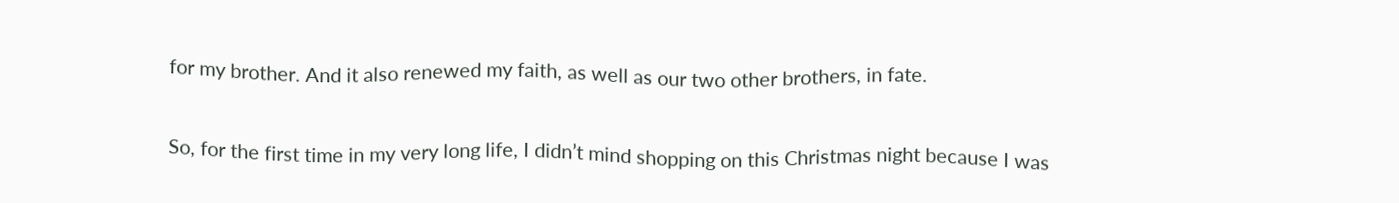for my brother. And it also renewed my faith, as well as our two other brothers, in fate.

So, for the first time in my very long life, I didn’t mind shopping on this Christmas night because I was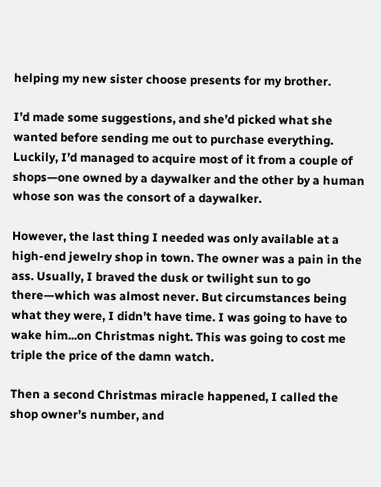helping my new sister choose presents for my brother.

I’d made some suggestions, and she’d picked what she wanted before sending me out to purchase everything. Luckily, I’d managed to acquire most of it from a couple of shops—one owned by a daywalker and the other by a human whose son was the consort of a daywalker.

However, the last thing I needed was only available at a high-end jewelry shop in town. The owner was a pain in the ass. Usually, I braved the dusk or twilight sun to go there—which was almost never. But circumstances being what they were, I didn’t have time. I was going to have to wake him...on Christmas night. This was going to cost me triple the price of the damn watch.

Then a second Christmas miracle happened, I called the shop owner’s number, and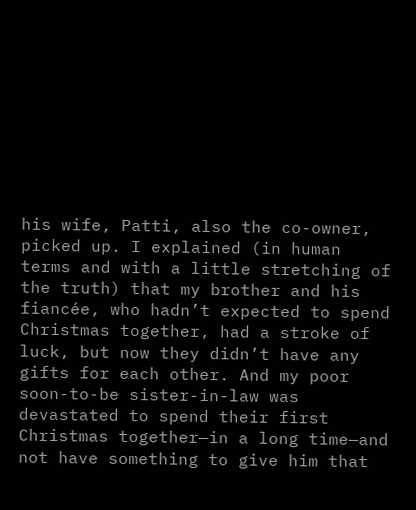his wife, Patti, also the co-owner, picked up. I explained (in human terms and with a little stretching of the truth) that my brother and his fiancée, who hadn’t expected to spend Christmas together, had a stroke of luck, but now they didn’t have any gifts for each other. And my poor soon-to-be sister-in-law was devastated to spend their first Christmas together—in a long time—and not have something to give him that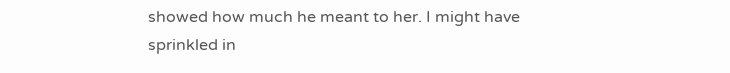showed how much he meant to her. I might have sprinkled in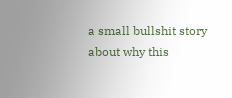a small bullshit story about why this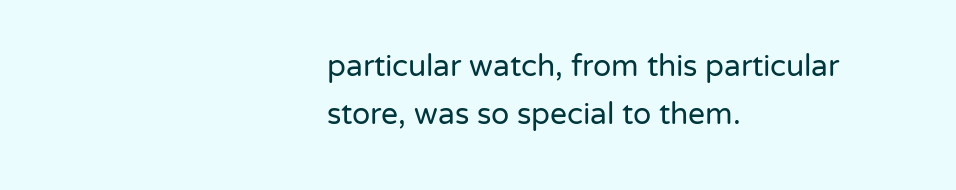particular watch, from this particular store, was so special to them.